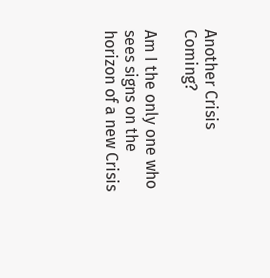Another Crisis Coming?

Am I the only one who sees signs on the horizon of a new Crisis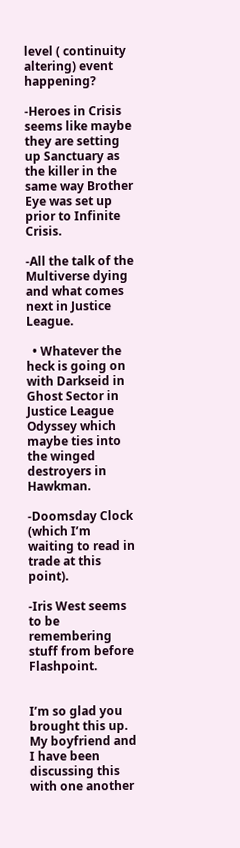level ( continuity altering) event happening?

-Heroes in Crisis seems like maybe they are setting up Sanctuary as the killer in the same way Brother Eye was set up prior to Infinite Crisis.

-All the talk of the Multiverse dying and what comes next in Justice League.

  • Whatever the heck is going on with Darkseid in Ghost Sector in Justice League Odyssey which maybe ties into the winged destroyers in Hawkman.

-Doomsday Clock (which I’m waiting to read in trade at this point).

-Iris West seems to be remembering stuff from before Flashpoint.


I’m so glad you brought this up. My boyfriend and I have been discussing this with one another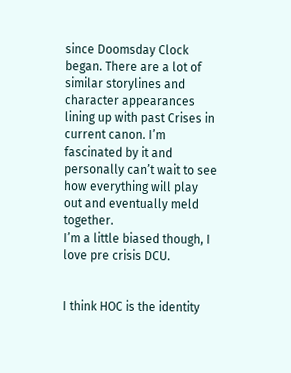since Doomsday Clock began. There are a lot of similar storylines and character appearances lining up with past Crises in current canon. I’m fascinated by it and personally can’t wait to see how everything will play out and eventually meld together.
I’m a little biased though, I love pre crisis DCU.


I think HOC is the identity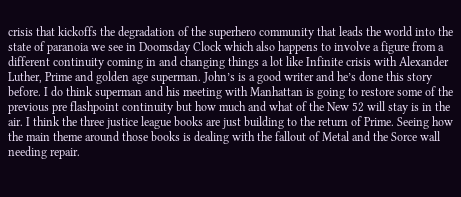crisis that kickoffs the degradation of the superhero community that leads the world into the state of paranoia we see in Doomsday Clock which also happens to involve a figure from a different continuity coming in and changing things a lot like Infinite crisis with Alexander Luther, Prime and golden age superman. John’s is a good writer and he’s done this story before. I do think superman and his meeting with Manhattan is going to restore some of the previous pre flashpoint continuity but how much and what of the New 52 will stay is in the air. I think the three justice league books are just building to the return of Prime. Seeing how the main theme around those books is dealing with the fallout of Metal and the Sorce wall needing repair.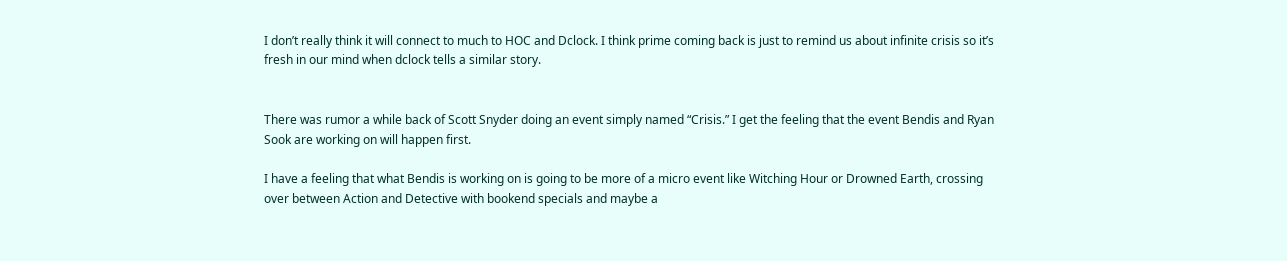I don’t really think it will connect to much to HOC and Dclock. I think prime coming back is just to remind us about infinite crisis so it’s fresh in our mind when dclock tells a similar story.


There was rumor a while back of Scott Snyder doing an event simply named “Crisis.” I get the feeling that the event Bendis and Ryan Sook are working on will happen first.

I have a feeling that what Bendis is working on is going to be more of a micro event like Witching Hour or Drowned Earth, crossing over between Action and Detective with bookend specials and maybe a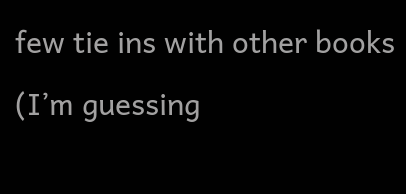few tie ins with other books (I’m guessing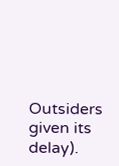Outsiders given its delay).